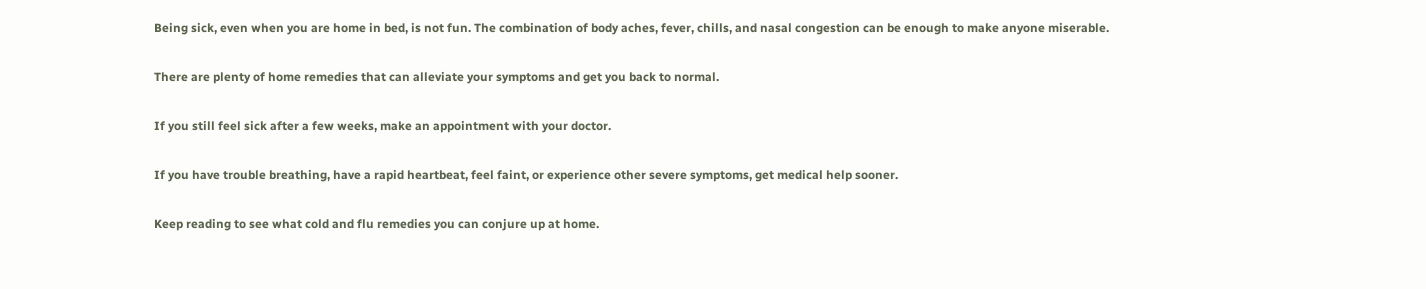Being sick, even when you are home in bed, is not fun. The combination of body aches, fever, chills, and nasal congestion can be enough to make anyone miserable.

There are plenty of home remedies that can alleviate your symptoms and get you back to normal.

If you still feel sick after a few weeks, make an appointment with your doctor.

If you have trouble breathing, have a rapid heartbeat, feel faint, or experience other severe symptoms, get medical help sooner.

Keep reading to see what cold and flu remedies you can conjure up at home.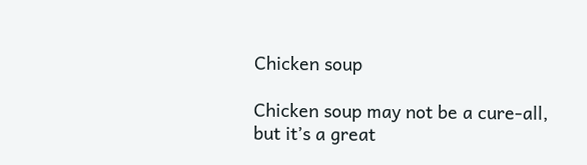Chicken soup

Chicken soup may not be a cure-all, but it’s a great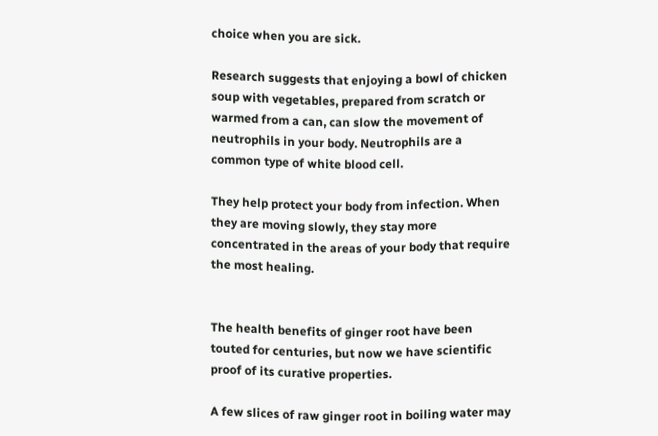choice when you are sick.

Research suggests that enjoying a bowl of chicken soup with vegetables, prepared from scratch or warmed from a can, can slow the movement of neutrophils in your body. Neutrophils are a common type of white blood cell.

They help protect your body from infection. When they are moving slowly, they stay more concentrated in the areas of your body that require the most healing.


The health benefits of ginger root have been touted for centuries, but now we have scientific proof of its curative properties.

A few slices of raw ginger root in boiling water may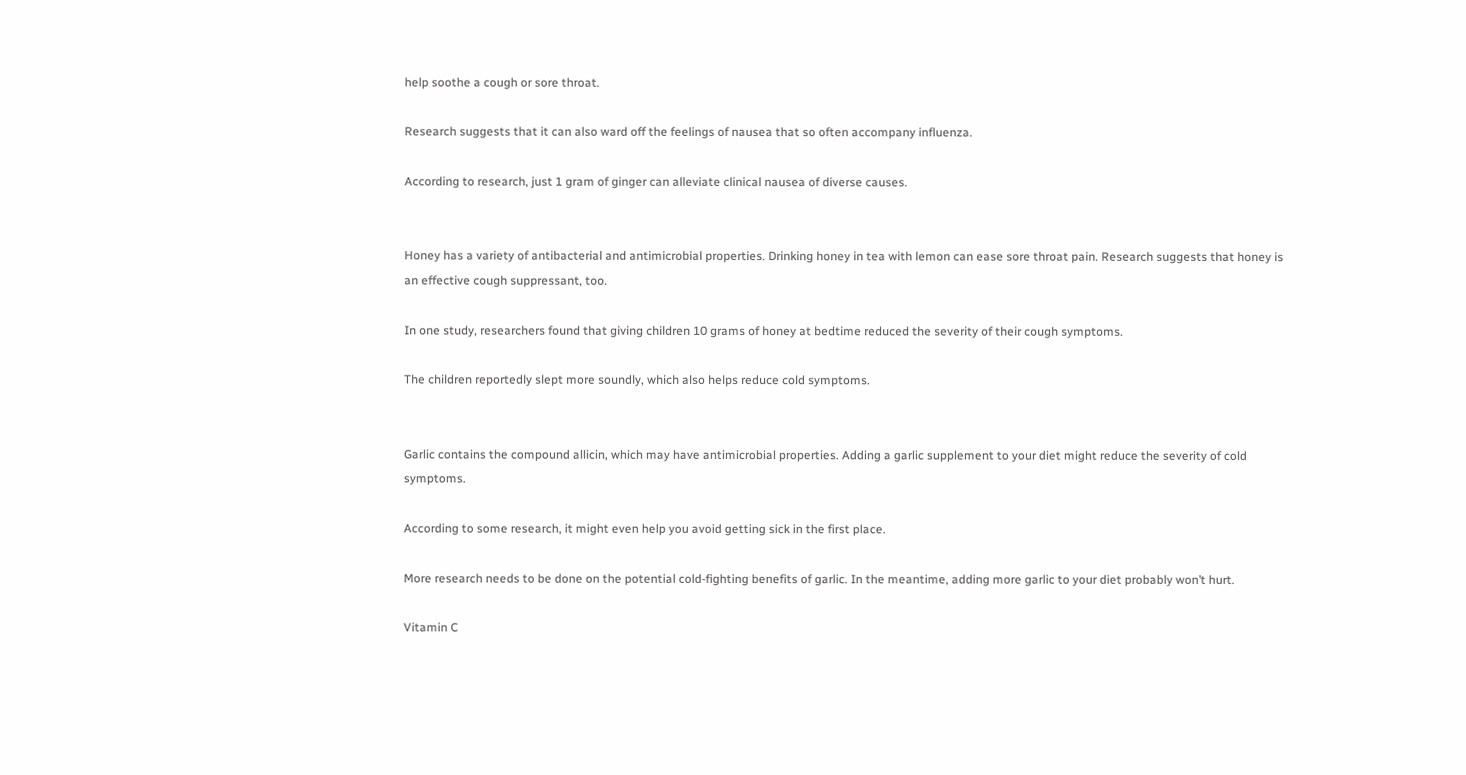help soothe a cough or sore throat.

Research suggests that it can also ward off the feelings of nausea that so often accompany influenza.

According to research, just 1 gram of ginger can alleviate clinical nausea of diverse causes.


Honey has a variety of antibacterial and antimicrobial properties. Drinking honey in tea with lemon can ease sore throat pain. Research suggests that honey is an effective cough suppressant, too.

In one study, researchers found that giving children 10 grams of honey at bedtime reduced the severity of their cough symptoms.

The children reportedly slept more soundly, which also helps reduce cold symptoms.


Garlic contains the compound allicin, which may have antimicrobial properties. Adding a garlic supplement to your diet might reduce the severity of cold symptoms.

According to some research, it might even help you avoid getting sick in the first place.

More research needs to be done on the potential cold-fighting benefits of garlic. In the meantime, adding more garlic to your diet probably won’t hurt.

Vitamin C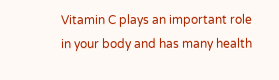Vitamin C plays an important role in your body and has many health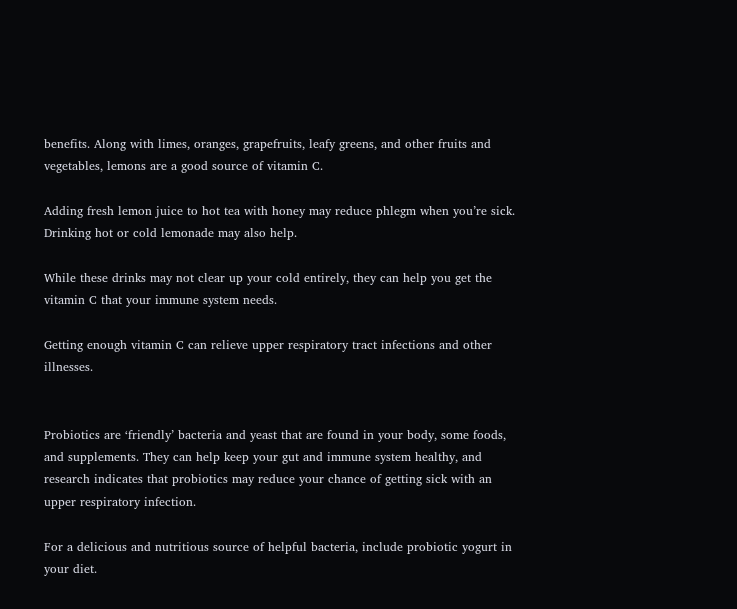benefits. Along with limes, oranges, grapefruits, leafy greens, and other fruits and vegetables, lemons are a good source of vitamin C.

Adding fresh lemon juice to hot tea with honey may reduce phlegm when you’re sick. Drinking hot or cold lemonade may also help.

While these drinks may not clear up your cold entirely, they can help you get the vitamin C that your immune system needs.

Getting enough vitamin C can relieve upper respiratory tract infections and other illnesses.


Probiotics are ‘friendly’ bacteria and yeast that are found in your body, some foods, and supplements. They can help keep your gut and immune system healthy, and research indicates that probiotics may reduce your chance of getting sick with an upper respiratory infection.

For a delicious and nutritious source of helpful bacteria, include probiotic yogurt in your diet.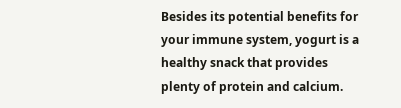Besides its potential benefits for your immune system, yogurt is a healthy snack that provides plenty of protein and calcium.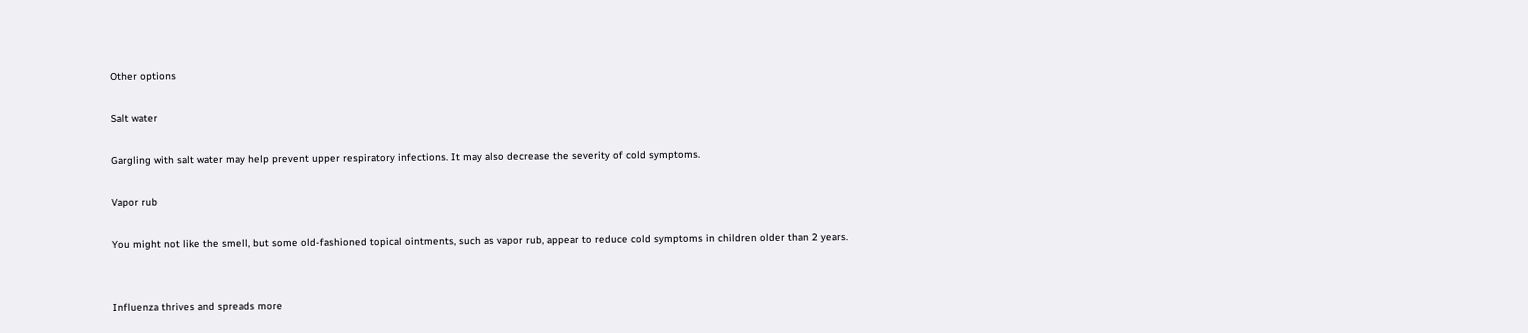Other options

Salt water

Gargling with salt water may help prevent upper respiratory infections. It may also decrease the severity of cold symptoms.

Vapor rub

You might not like the smell, but some old-fashioned topical ointments, such as vapor rub, appear to reduce cold symptoms in children older than 2 years.


Influenza thrives and spreads more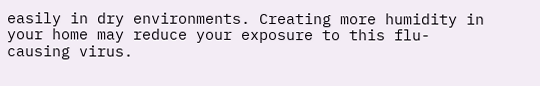easily in dry environments. Creating more humidity in your home may reduce your exposure to this flu-causing virus.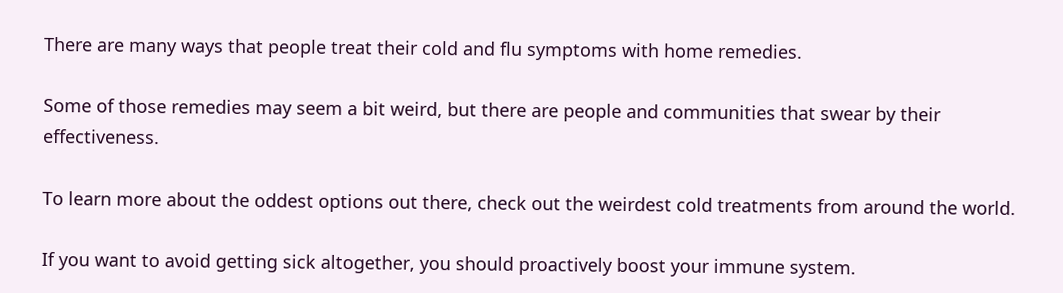There are many ways that people treat their cold and flu symptoms with home remedies.

Some of those remedies may seem a bit weird, but there are people and communities that swear by their effectiveness.

To learn more about the oddest options out there, check out the weirdest cold treatments from around the world.

If you want to avoid getting sick altogether, you should proactively boost your immune system.